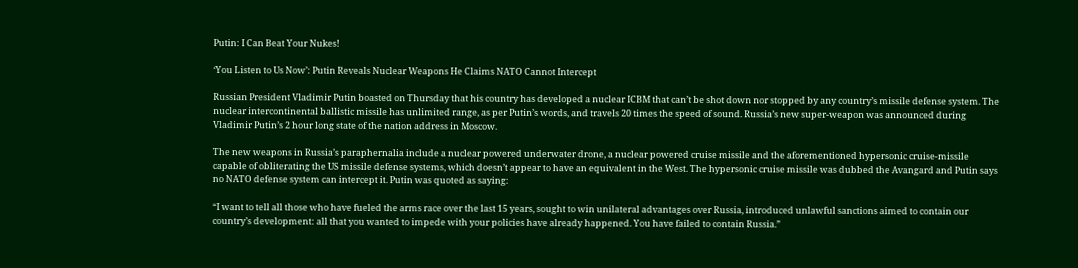Putin: I Can Beat Your Nukes!

‘You Listen to Us Now’: Putin Reveals Nuclear Weapons He Claims NATO Cannot Intercept

Russian President Vladimir Putin boasted on Thursday that his country has developed a nuclear ICBM that can’t be shot down nor stopped by any country’s missile defense system. The nuclear intercontinental ballistic missile has unlimited range, as per Putin’s words, and travels 20 times the speed of sound. Russia’s new super-weapon was announced during Vladimir Putin’s 2 hour long state of the nation address in Moscow.

The new weapons in Russia’s paraphernalia include a nuclear powered underwater drone, a nuclear powered cruise missile and the aforementioned hypersonic cruise-missile capable of obliterating the US missile defense systems, which doesn’t appear to have an equivalent in the West. The hypersonic cruise missile was dubbed the Avangard and Putin says no NATO defense system can intercept it. Putin was quoted as saying:

“I want to tell all those who have fueled the arms race over the last 15 years, sought to win unilateral advantages over Russia, introduced unlawful sanctions aimed to contain our country’s development: all that you wanted to impede with your policies have already happened. You have failed to contain Russia.”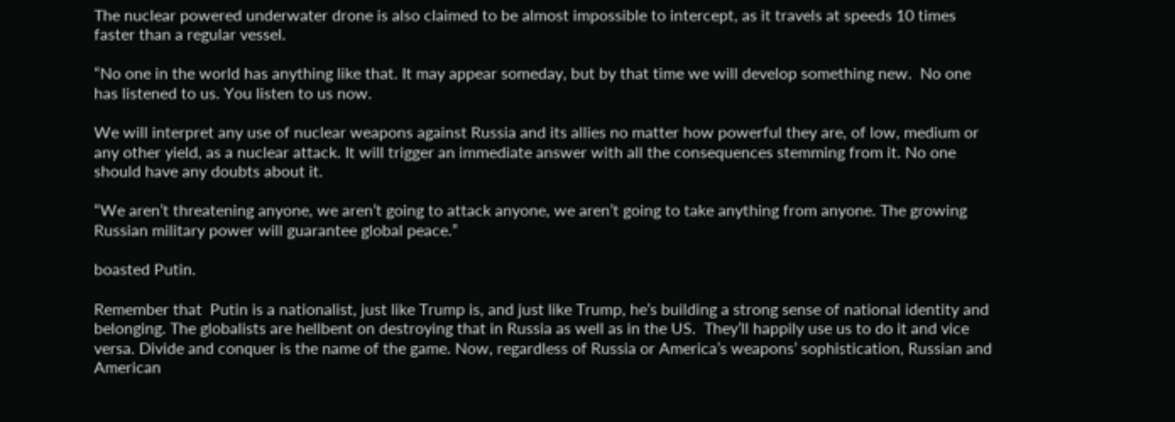The nuclear powered underwater drone is also claimed to be almost impossible to intercept, as it travels at speeds 10 times faster than a regular vessel.

“No one in the world has anything like that. It may appear someday, but by that time we will develop something new.  No one has listened to us. You listen to us now.

We will interpret any use of nuclear weapons against Russia and its allies no matter how powerful they are, of low, medium or any other yield, as a nuclear attack. It will trigger an immediate answer with all the consequences stemming from it. No one should have any doubts about it.

“We aren’t threatening anyone, we aren’t going to attack anyone, we aren’t going to take anything from anyone. The growing Russian military power will guarantee global peace.”

boasted Putin.

Remember that  Putin is a nationalist, just like Trump is, and just like Trump, he’s building a strong sense of national identity and belonging. The globalists are hellbent on destroying that in Russia as well as in the US.  They’ll happily use us to do it and vice versa. Divide and conquer is the name of the game. Now, regardless of Russia or America’s weapons’ sophistication, Russian and American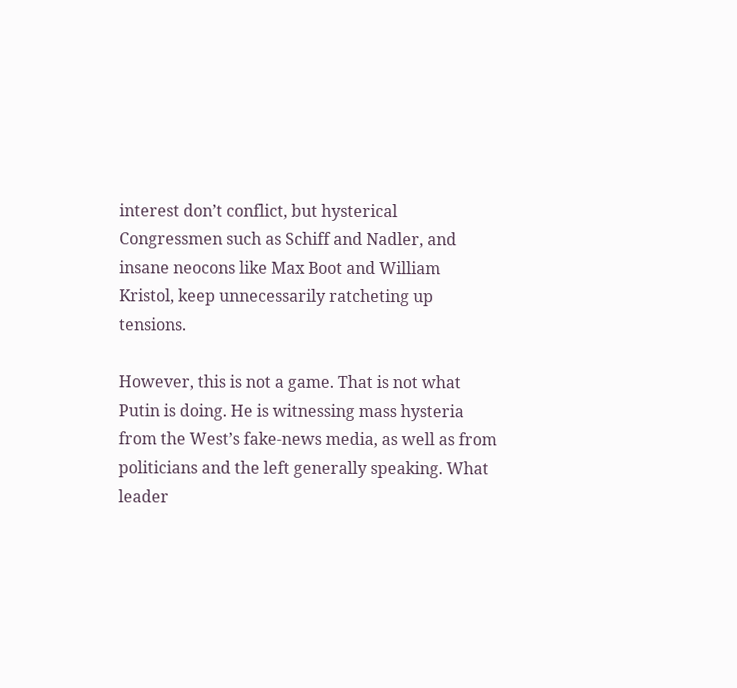interest don’t conflict, but hysterical Congressmen such as Schiff and Nadler, and insane neocons like Max Boot and William Kristol, keep unnecessarily ratcheting up tensions.

However, this is not a game. That is not what Putin is doing. He is witnessing mass hysteria from the West’s fake-news media, as well as from politicians and the left generally speaking. What leader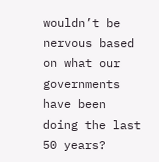wouldn’t be nervous based on what our governments have been doing the last 50 years?